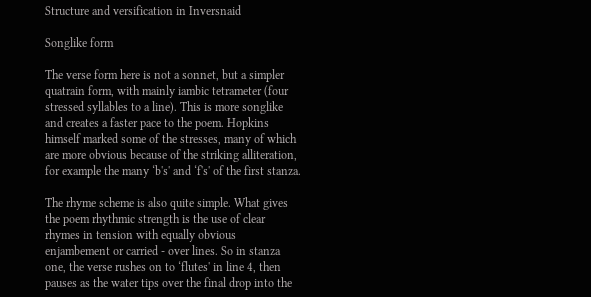Structure and versification in Inversnaid

Songlike form

The verse form here is not a sonnet, but a simpler quatrain form, with mainly iambic tetrameter (four stressed syllables to a line). This is more songlike and creates a faster pace to the poem. Hopkins himself marked some of the stresses, many of which are more obvious because of the striking alliteration, for example the many ‘b's' and ‘f's' of the first stanza.

The rhyme scheme is also quite simple. What gives the poem rhythmic strength is the use of clear rhymes in tension with equally obvious enjambement or carried - over lines. So in stanza one, the verse rushes on to ‘flutes' in line 4, then pauses as the water tips over the final drop into the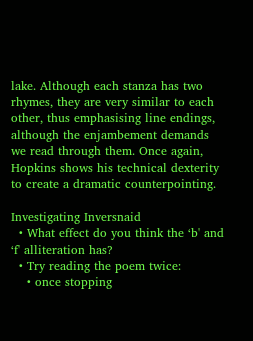lake. Although each stanza has two rhymes, they are very similar to each other, thus emphasising line endings, although the enjambement demands we read through them. Once again, Hopkins shows his technical dexterity to create a dramatic counterpointing.

Investigating Inversnaid
  • What effect do you think the ‘b' and ‘f' alliteration has?
  • Try reading the poem twice:
    • once stopping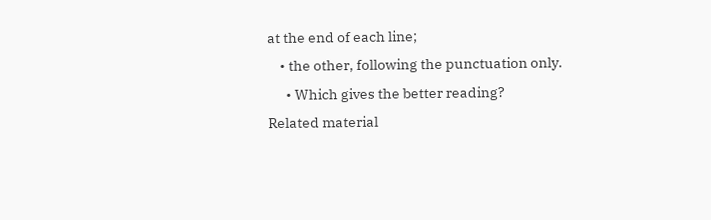at the end of each line;
    • the other, following the punctuation only.
      • Which gives the better reading?
Related material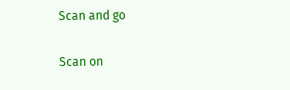Scan and go

Scan on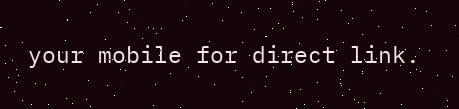your mobile for direct link.